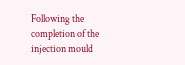Following the completion of the injection mould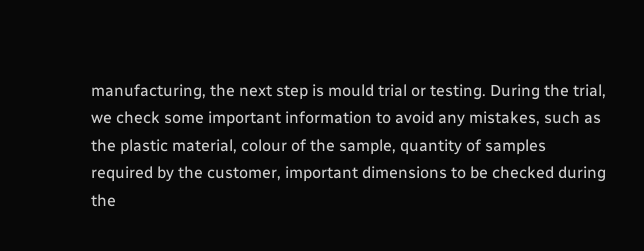manufacturing, the next step is mould trial or testing. During the trial, we check some important information to avoid any mistakes, such as the plastic material, colour of the sample, quantity of samples required by the customer, important dimensions to be checked during the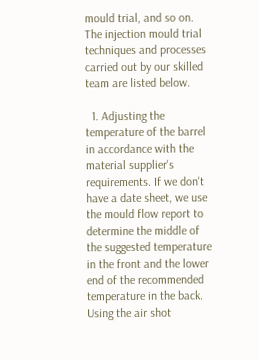mould trial, and so on. The injection mould trial techniques and processes carried out by our skilled team are listed below.

  1. Adjusting the temperature of the barrel in accordance with the material supplier's requirements. If we don't have a date sheet, we use the mould flow report to determine the middle of the suggested temperature in the front and the lower end of the recommended temperature in the back. Using the air shot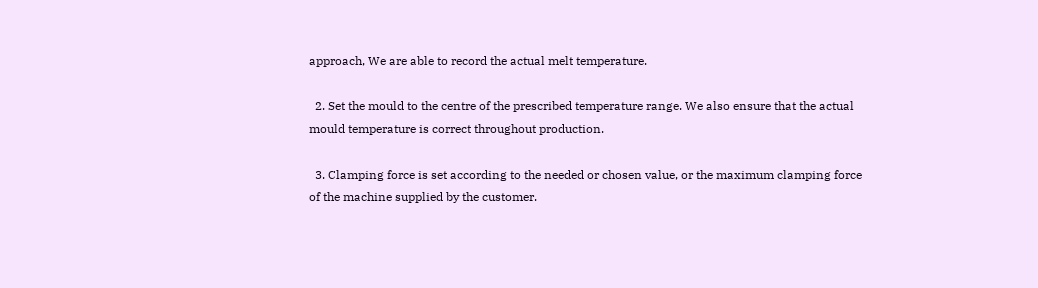approach, We are able to record the actual melt temperature.

  2. Set the mould to the centre of the prescribed temperature range. We also ensure that the actual mould temperature is correct throughout production.

  3. Clamping force is set according to the needed or chosen value, or the maximum clamping force of the machine supplied by the customer.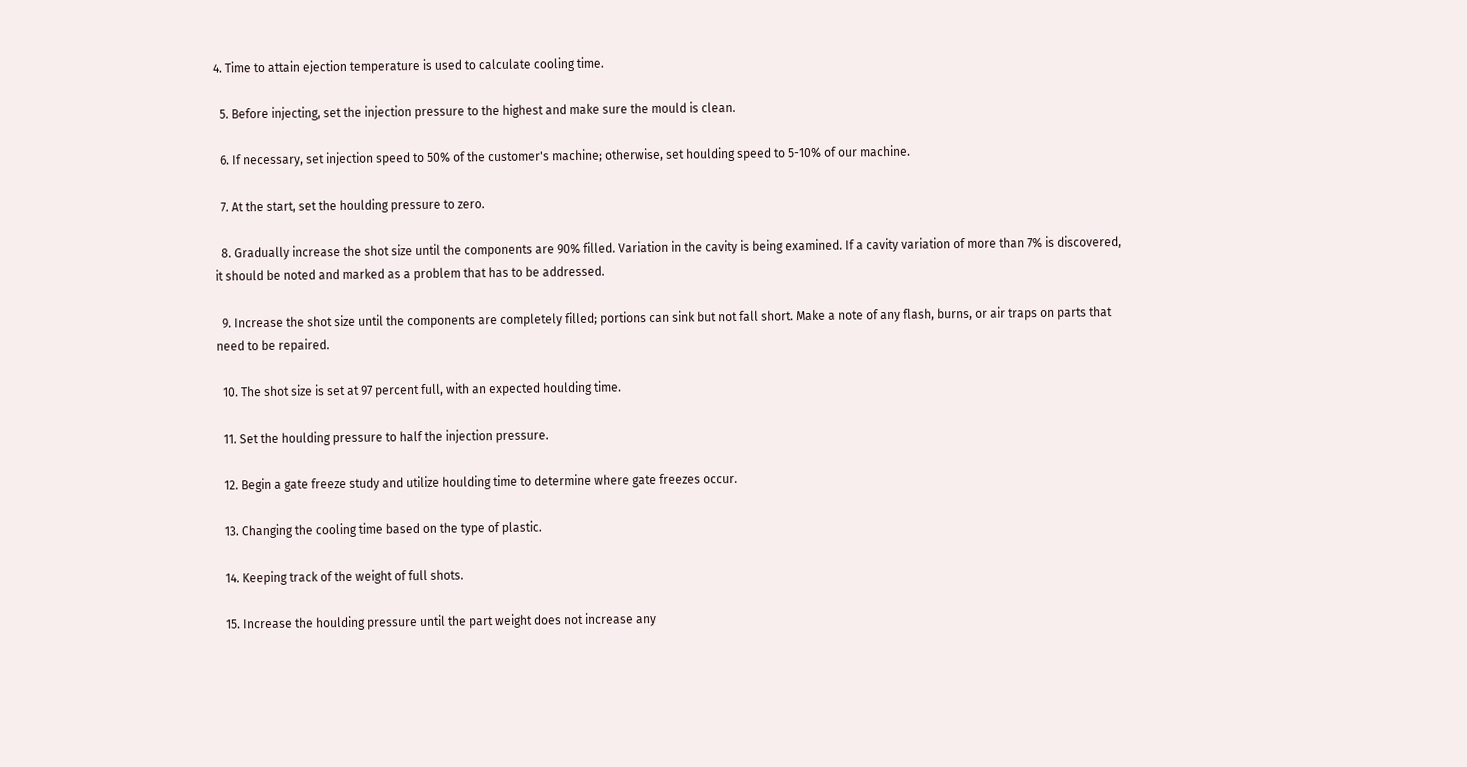4. Time to attain ejection temperature is used to calculate cooling time.

  5. Before injecting, set the injection pressure to the highest and make sure the mould is clean.

  6. If necessary, set injection speed to 50% of the customer's machine; otherwise, set houlding speed to 5-10% of our machine.

  7. At the start, set the houlding pressure to zero.

  8. Gradually increase the shot size until the components are 90% filled. Variation in the cavity is being examined. If a cavity variation of more than 7% is discovered, it should be noted and marked as a problem that has to be addressed.

  9. Increase the shot size until the components are completely filled; portions can sink but not fall short. Make a note of any flash, burns, or air traps on parts that need to be repaired.

  10. The shot size is set at 97 percent full, with an expected houlding time.

  11. Set the houlding pressure to half the injection pressure.

  12. Begin a gate freeze study and utilize houlding time to determine where gate freezes occur.

  13. Changing the cooling time based on the type of plastic.

  14. Keeping track of the weight of full shots.

  15. Increase the houlding pressure until the part weight does not increase any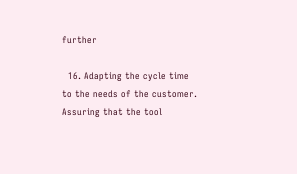further

  16. Adapting the cycle time to the needs of the customer. Assuring that the tool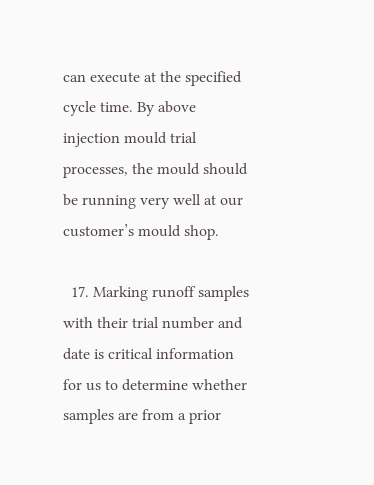can execute at the specified cycle time. By above injection mould trial processes, the mould should be running very well at our customer’s mould shop.

  17. Marking runoff samples with their trial number and date is critical information for us to determine whether samples are from a prior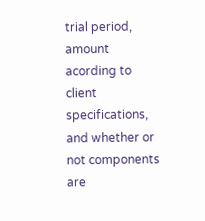trial period, amount acording to client specifications, and whether or not components are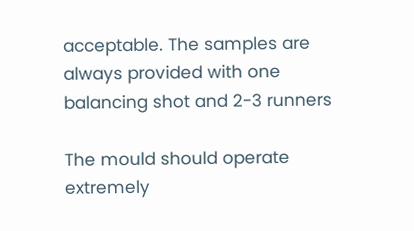acceptable. The samples are always provided with one balancing shot and 2-3 runners

The mould should operate extremely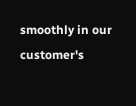smoothly in our customer's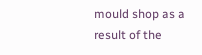mould shop as a result of the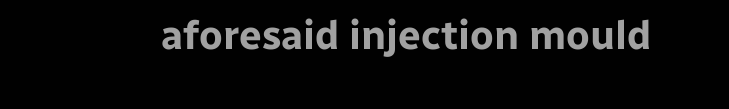aforesaid injection mould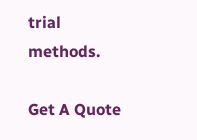trial methods.

Get A Quote